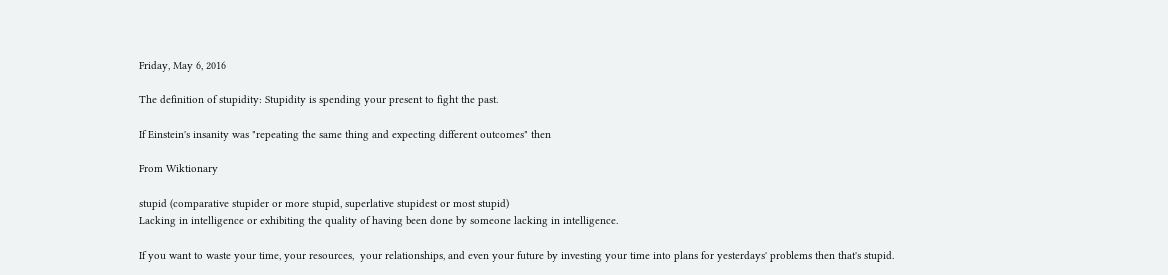Friday, May 6, 2016

The definition of stupidity: Stupidity is spending your present to fight the past.

If Einstein's insanity was "repeating the same thing and expecting different outcomes" then

From Wiktionary

stupid (comparative stupider or more stupid, superlative stupidest or most stupid)
Lacking in intelligence or exhibiting the quality of having been done by someone lacking in intelligence.

If you want to waste your time, your resources,  your relationships, and even your future by investing your time into plans for yesterdays' problems then that's stupid.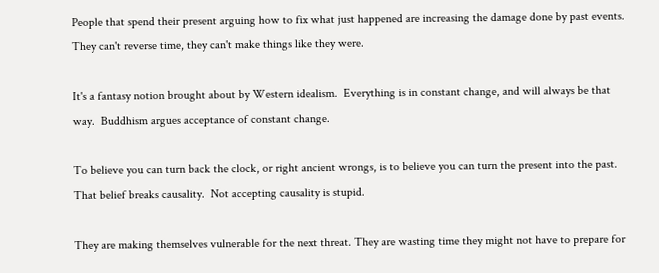People that spend their present arguing how to fix what just happened are increasing the damage done by past events. They can't reverse time, they can't make things like they were.

It's a fantasy notion brought about by Western idealism.  Everything is in constant change, and will always be that way.  Buddhism argues acceptance of constant change.

To believe you can turn back the clock, or right ancient wrongs, is to believe you can turn the present into the past.  That belief breaks causality.  Not accepting causality is stupid.

They are making themselves vulnerable for the next threat. They are wasting time they might not have to prepare for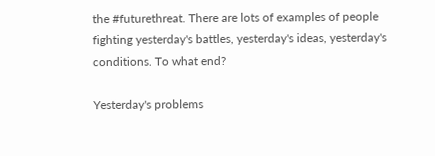the #futurethreat. There are lots of examples of people fighting yesterday's battles, yesterday's ideas, yesterday's conditions. To what end?

Yesterday's problems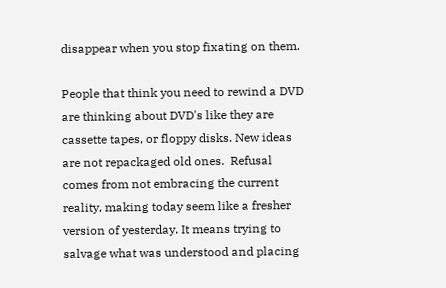disappear when you stop fixating on them.

People that think you need to rewind a DVD are thinking about DVD's like they are cassette tapes, or floppy disks. New ideas are not repackaged old ones.  Refusal comes from not embracing the current reality, making today seem like a fresher version of yesterday. It means trying to salvage what was understood and placing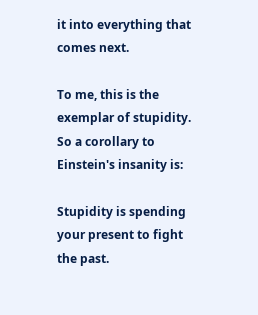it into everything that comes next.

To me, this is the exemplar of stupidity.  So a corollary to Einstein's insanity is:

Stupidity is spending your present to fight the past.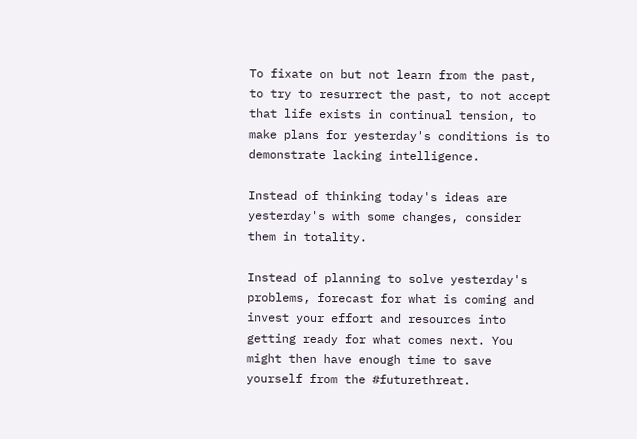To fixate on but not learn from the past, to try to resurrect the past, to not accept that life exists in continual tension, to make plans for yesterday's conditions is to demonstrate lacking intelligence.

Instead of thinking today's ideas are yesterday's with some changes, consider them in totality.

Instead of planning to solve yesterday's problems, forecast for what is coming and invest your effort and resources into getting ready for what comes next. You might then have enough time to save yourself from the #futurethreat.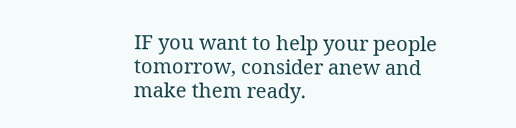IF you want to help your people tomorrow, consider anew and make them ready.